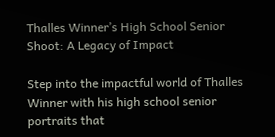Thalles Winner’s High School Senior Shoot: A Legacy of Impact

Step into the impactful world of Thalles Winner with his high school senior portraits that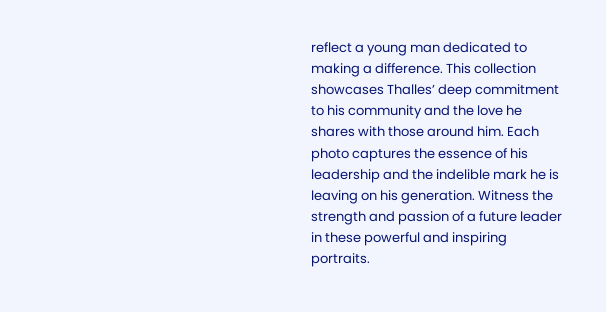reflect a young man dedicated to making a difference. This collection showcases Thalles’ deep commitment to his community and the love he shares with those around him. Each photo captures the essence of his leadership and the indelible mark he is leaving on his generation. Witness the strength and passion of a future leader in these powerful and inspiring portraits.